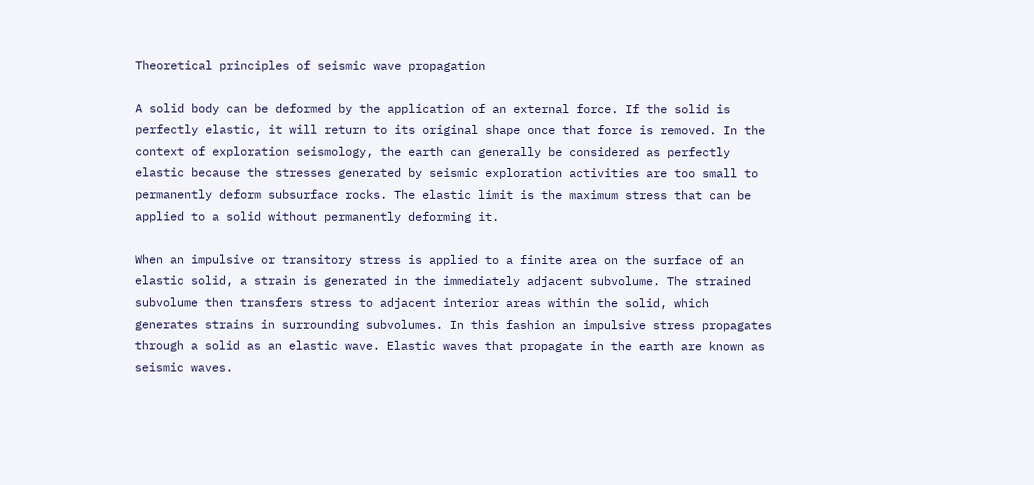Theoretical principles of seismic wave propagation

A solid body can be deformed by the application of an external force. If the solid is perfectly elastic, it will return to its original shape once that force is removed. In the context of exploration seismology, the earth can generally be considered as perfectly elastic because the stresses generated by seismic exploration activities are too small to permanently deform subsurface rocks. The elastic limit is the maximum stress that can be applied to a solid without permanently deforming it.

When an impulsive or transitory stress is applied to a finite area on the surface of an elastic solid, a strain is generated in the immediately adjacent subvolume. The strained subvolume then transfers stress to adjacent interior areas within the solid, which generates strains in surrounding subvolumes. In this fashion an impulsive stress propagates through a solid as an elastic wave. Elastic waves that propagate in the earth are known as seismic waves.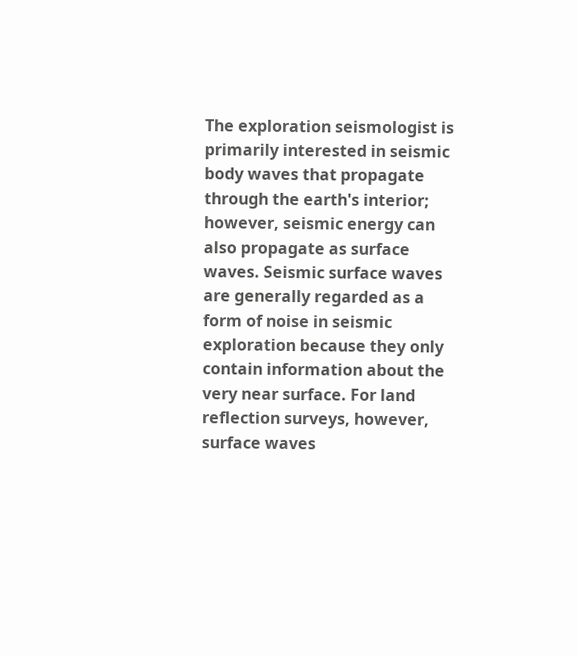The exploration seismologist is primarily interested in seismic body waves that propagate through the earth's interior; however, seismic energy can also propagate as surface waves. Seismic surface waves are generally regarded as a form of noise in seismic exploration because they only contain information about the very near surface. For land reflection surveys, however, surface waves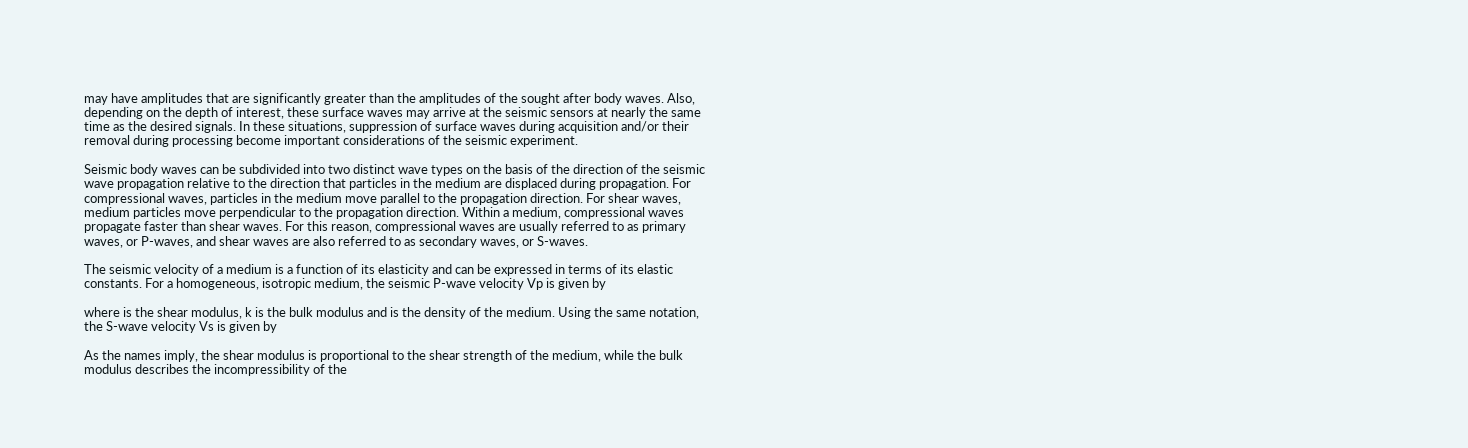may have amplitudes that are significantly greater than the amplitudes of the sought after body waves. Also, depending on the depth of interest, these surface waves may arrive at the seismic sensors at nearly the same time as the desired signals. In these situations, suppression of surface waves during acquisition and/or their removal during processing become important considerations of the seismic experiment.

Seismic body waves can be subdivided into two distinct wave types on the basis of the direction of the seismic wave propagation relative to the direction that particles in the medium are displaced during propagation. For compressional waves, particles in the medium move parallel to the propagation direction. For shear waves, medium particles move perpendicular to the propagation direction. Within a medium, compressional waves propagate faster than shear waves. For this reason, compressional waves are usually referred to as primary waves, or P-waves, and shear waves are also referred to as secondary waves, or S-waves.

The seismic velocity of a medium is a function of its elasticity and can be expressed in terms of its elastic constants. For a homogeneous, isotropic medium, the seismic P-wave velocity Vp is given by

where is the shear modulus, k is the bulk modulus and is the density of the medium. Using the same notation, the S-wave velocity Vs is given by

As the names imply, the shear modulus is proportional to the shear strength of the medium, while the bulk modulus describes the incompressibility of the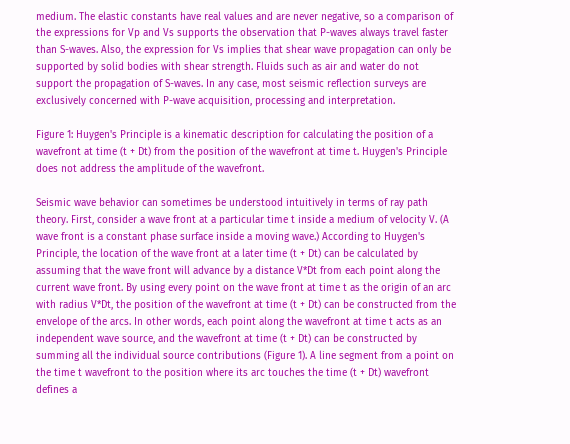medium. The elastic constants have real values and are never negative, so a comparison of the expressions for Vp and Vs supports the observation that P-waves always travel faster than S-waves. Also, the expression for Vs implies that shear wave propagation can only be supported by solid bodies with shear strength. Fluids such as air and water do not support the propagation of S-waves. In any case, most seismic reflection surveys are exclusively concerned with P-wave acquisition, processing and interpretation.

Figure 1: Huygen's Principle is a kinematic description for calculating the position of a wavefront at time (t + Dt) from the position of the wavefront at time t. Huygen's Principle does not address the amplitude of the wavefront.

Seismic wave behavior can sometimes be understood intuitively in terms of ray path theory. First, consider a wave front at a particular time t inside a medium of velocity V. (A wave front is a constant phase surface inside a moving wave.) According to Huygen's Principle, the location of the wave front at a later time (t + Dt) can be calculated by assuming that the wave front will advance by a distance V*Dt from each point along the current wave front. By using every point on the wave front at time t as the origin of an arc with radius V*Dt, the position of the wavefront at time (t + Dt) can be constructed from the envelope of the arcs. In other words, each point along the wavefront at time t acts as an independent wave source, and the wavefront at time (t + Dt) can be constructed by summing all the individual source contributions (Figure 1). A line segment from a point on the time t wavefront to the position where its arc touches the time (t + Dt) wavefront defines a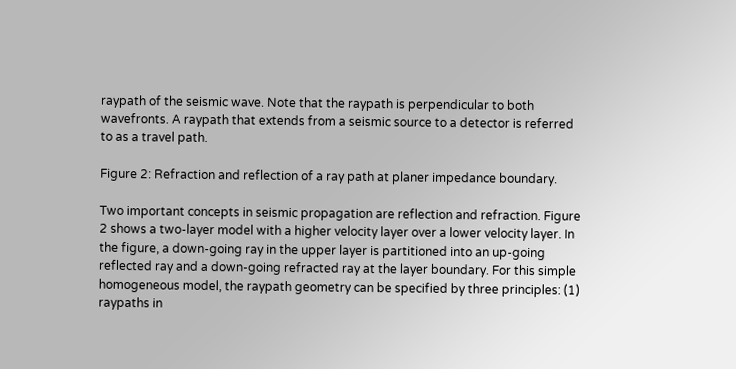raypath of the seismic wave. Note that the raypath is perpendicular to both wavefronts. A raypath that extends from a seismic source to a detector is referred to as a travel path.

Figure 2: Refraction and reflection of a ray path at planer impedance boundary.

Two important concepts in seismic propagation are reflection and refraction. Figure 2 shows a two-layer model with a higher velocity layer over a lower velocity layer. In the figure, a down-going ray in the upper layer is partitioned into an up-going reflected ray and a down-going refracted ray at the layer boundary. For this simple homogeneous model, the raypath geometry can be specified by three principles: (1) raypaths in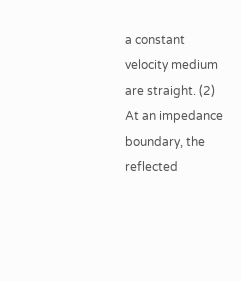a constant velocity medium are straight. (2) At an impedance boundary, the reflected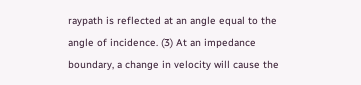raypath is reflected at an angle equal to the angle of incidence. (3) At an impedance boundary, a change in velocity will cause the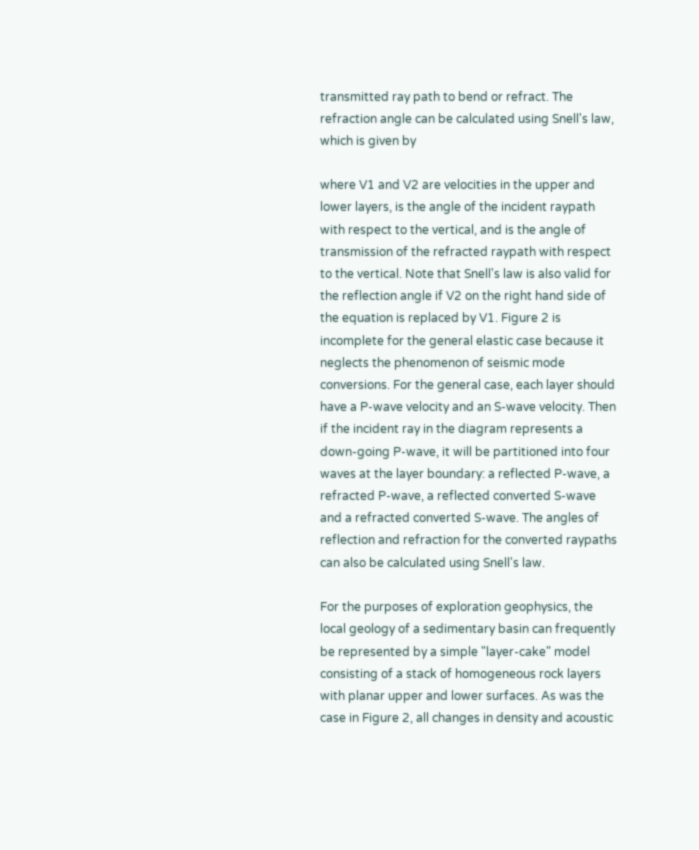transmitted ray path to bend or refract. The refraction angle can be calculated using Snell's law, which is given by

where V1 and V2 are velocities in the upper and lower layers, is the angle of the incident raypath with respect to the vertical, and is the angle of transmission of the refracted raypath with respect to the vertical. Note that Snell's law is also valid for the reflection angle if V2 on the right hand side of the equation is replaced by V1. Figure 2 is incomplete for the general elastic case because it neglects the phenomenon of seismic mode conversions. For the general case, each layer should have a P-wave velocity and an S-wave velocity. Then if the incident ray in the diagram represents a down-going P-wave, it will be partitioned into four waves at the layer boundary: a reflected P-wave, a refracted P-wave, a reflected converted S-wave and a refracted converted S-wave. The angles of reflection and refraction for the converted raypaths can also be calculated using Snell's law.

For the purposes of exploration geophysics, the local geology of a sedimentary basin can frequently be represented by a simple "layer-cake" model consisting of a stack of homogeneous rock layers with planar upper and lower surfaces. As was the case in Figure 2, all changes in density and acoustic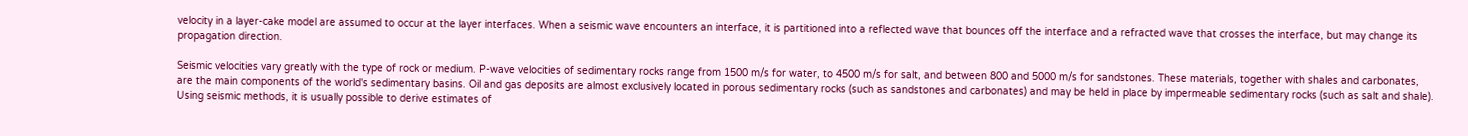velocity in a layer-cake model are assumed to occur at the layer interfaces. When a seismic wave encounters an interface, it is partitioned into a reflected wave that bounces off the interface and a refracted wave that crosses the interface, but may change its propagation direction.

Seismic velocities vary greatly with the type of rock or medium. P-wave velocities of sedimentary rocks range from 1500 m/s for water, to 4500 m/s for salt, and between 800 and 5000 m/s for sandstones. These materials, together with shales and carbonates, are the main components of the world's sedimentary basins. Oil and gas deposits are almost exclusively located in porous sedimentary rocks (such as sandstones and carbonates) and may be held in place by impermeable sedimentary rocks (such as salt and shale). Using seismic methods, it is usually possible to derive estimates of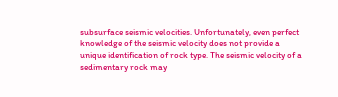subsurface seismic velocities. Unfortunately, even perfect knowledge of the seismic velocity does not provide a unique identification of rock type. The seismic velocity of a sedimentary rock may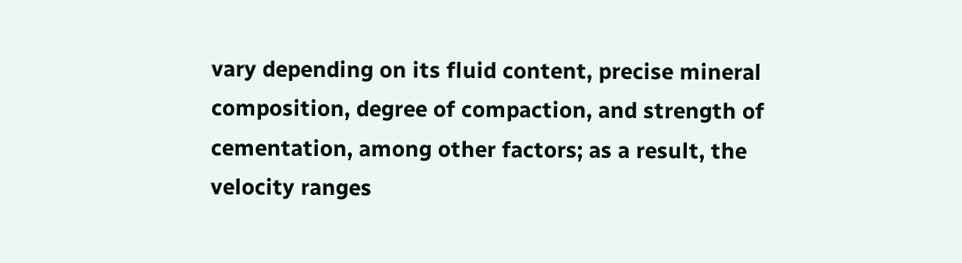vary depending on its fluid content, precise mineral composition, degree of compaction, and strength of cementation, among other factors; as a result, the velocity ranges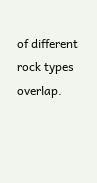of different rock types overlap.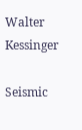Walter Kessinger

Seismic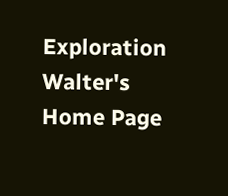Exploration Walter's Home Page